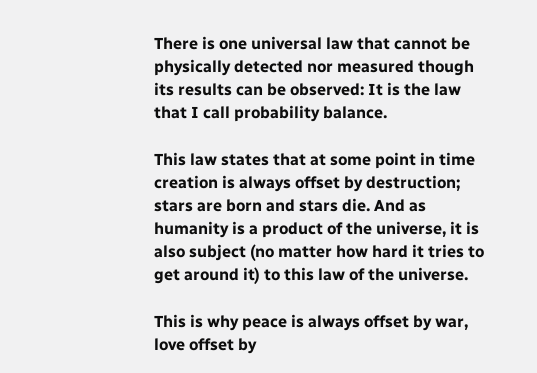There is one universal law that cannot be physically detected nor measured though its results can be observed: It is the law that I call probability balance.

This law states that at some point in time creation is always offset by destruction; stars are born and stars die. And as humanity is a product of the universe, it is also subject (no matter how hard it tries to get around it) to this law of the universe.

This is why peace is always offset by war, love offset by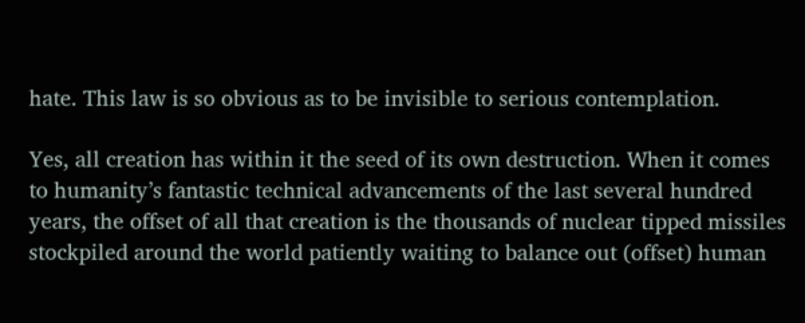hate. This law is so obvious as to be invisible to serious contemplation.

Yes, all creation has within it the seed of its own destruction. When it comes to humanity’s fantastic technical advancements of the last several hundred years, the offset of all that creation is the thousands of nuclear tipped missiles stockpiled around the world patiently waiting to balance out (offset) human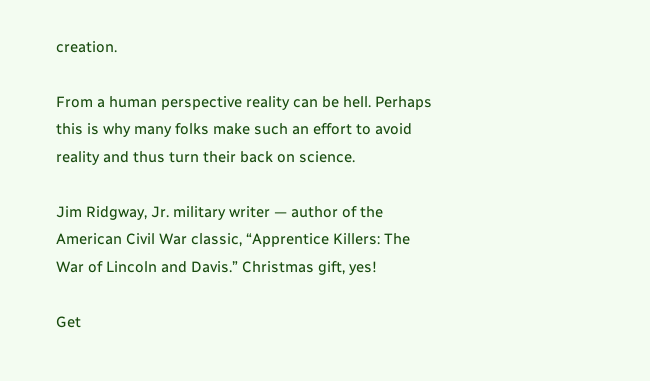creation.

From a human perspective reality can be hell. Perhaps this is why many folks make such an effort to avoid reality and thus turn their back on science.

Jim Ridgway, Jr. military writer — author of the American Civil War classic, “Apprentice Killers: The War of Lincoln and Davis.” Christmas gift, yes!

Get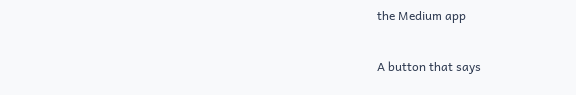the Medium app

A button that says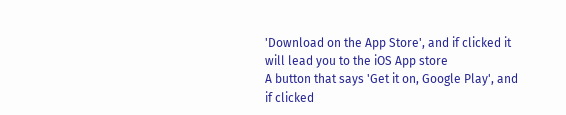'Download on the App Store', and if clicked it will lead you to the iOS App store
A button that says 'Get it on, Google Play', and if clicked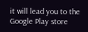it will lead you to the Google Play store